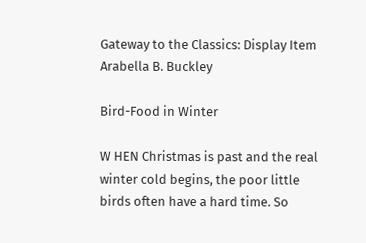Gateway to the Classics: Display Item
Arabella B. Buckley

Bird-Food in Winter

W HEN Christmas is past and the real winter cold begins, the poor little birds often have a hard time. So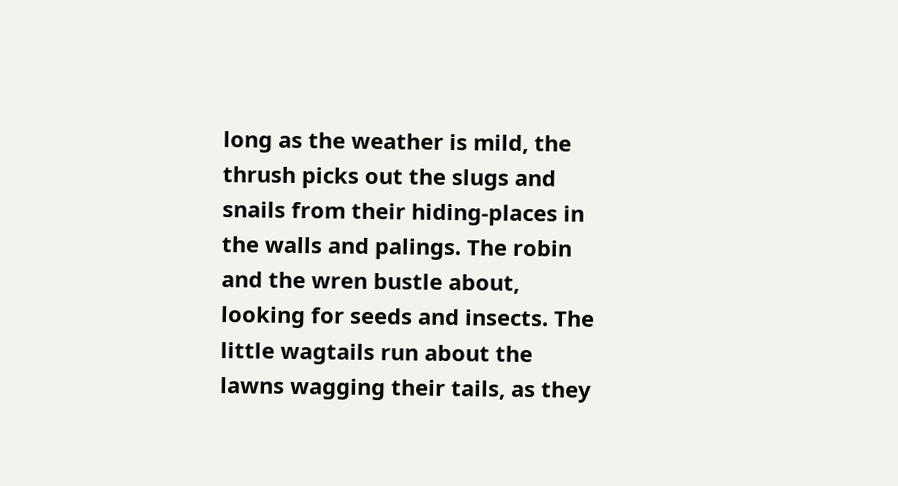long as the weather is mild, the thrush picks out the slugs and snails from their hiding-places in the walls and palings. The robin and the wren bustle about, looking for seeds and insects. The little wagtails run about the lawns wagging their tails, as they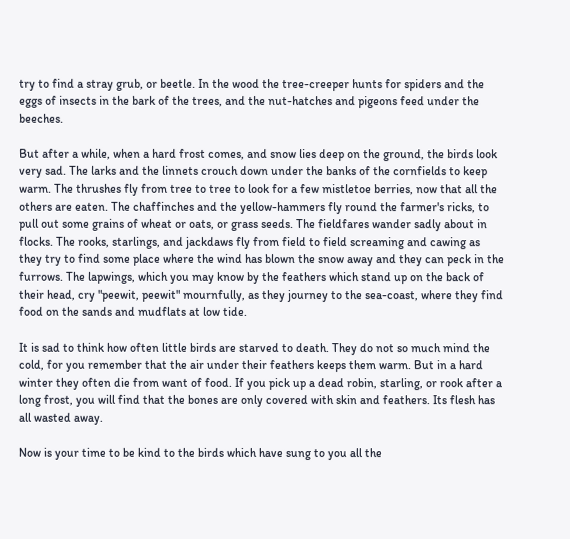try to find a stray grub, or beetle. In the wood the tree-creeper hunts for spiders and the eggs of insects in the bark of the trees, and the nut-hatches and pigeons feed under the beeches.

But after a while, when a hard frost comes, and snow lies deep on the ground, the birds look very sad. The larks and the linnets crouch down under the banks of the cornfields to keep warm. The thrushes fly from tree to tree to look for a few mistletoe berries, now that all the others are eaten. The chaffinches and the yellow-hammers fly round the farmer's ricks, to pull out some grains of wheat or oats, or grass seeds. The fieldfares wander sadly about in flocks. The rooks, starlings, and jackdaws fly from field to field screaming and cawing as they try to find some place where the wind has blown the snow away and they can peck in the furrows. The lapwings, which you may know by the feathers which stand up on the back of their head, cry "peewit, peewit" mournfully, as they journey to the sea-coast, where they find food on the sands and mudflats at low tide.

It is sad to think how often little birds are starved to death. They do not so much mind the cold, for you remember that the air under their feathers keeps them warm. But in a hard winter they often die from want of food. If you pick up a dead robin, starling, or rook after a long frost, you will find that the bones are only covered with skin and feathers. Its flesh has all wasted away.

Now is your time to be kind to the birds which have sung to you all the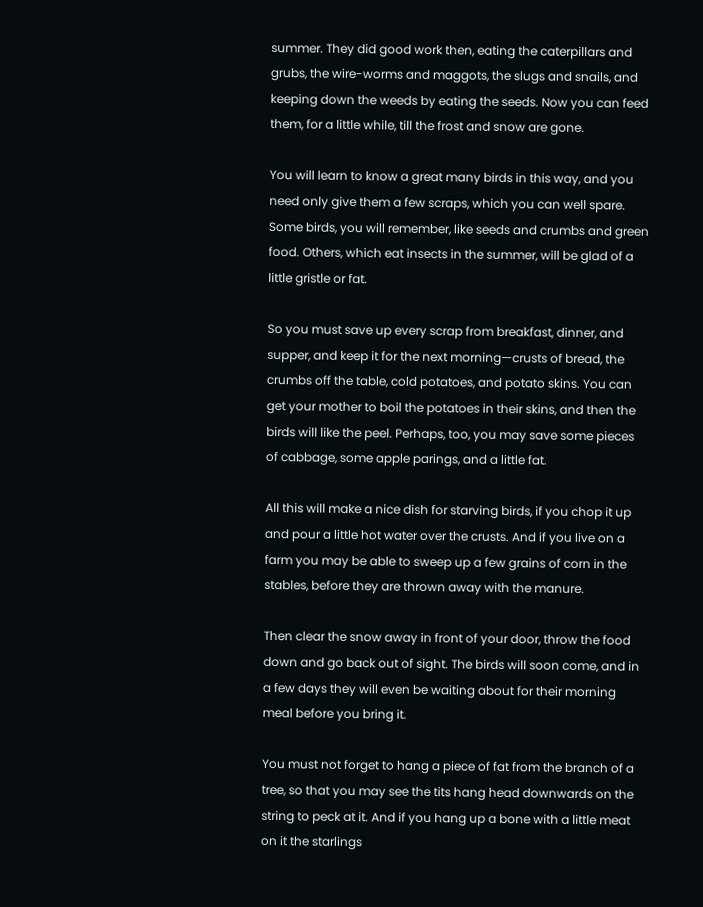summer. They did good work then, eating the caterpillars and grubs, the wire-worms and maggots, the slugs and snails, and keeping down the weeds by eating the seeds. Now you can feed them, for a little while, till the frost and snow are gone.

You will learn to know a great many birds in this way, and you need only give them a few scraps, which you can well spare. Some birds, you will remember, like seeds and crumbs and green food. Others, which eat insects in the summer, will be glad of a little gristle or fat.

So you must save up every scrap from breakfast, dinner, and supper, and keep it for the next morning—crusts of bread, the crumbs off the table, cold potatoes, and potato skins. You can get your mother to boil the potatoes in their skins, and then the birds will like the peel. Perhaps, too, you may save some pieces of cabbage, some apple parings, and a little fat.

All this will make a nice dish for starving birds, if you chop it up and pour a little hot water over the crusts. And if you live on a farm you may be able to sweep up a few grains of corn in the stables, before they are thrown away with the manure.

Then clear the snow away in front of your door, throw the food down and go back out of sight. The birds will soon come, and in a few days they will even be waiting about for their morning meal before you bring it.

You must not forget to hang a piece of fat from the branch of a tree, so that you may see the tits hang head downwards on the string to peck at it. And if you hang up a bone with a little meat on it the starlings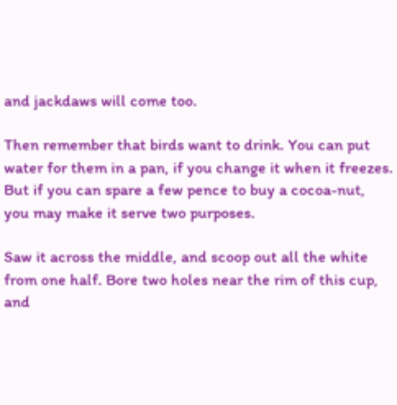and jackdaws will come too.

Then remember that birds want to drink. You can put water for them in a pan, if you change it when it freezes. But if you can spare a few pence to buy a cocoa-nut, you may make it serve two purposes.

Saw it across the middle, and scoop out all the white from one half. Bore two holes near the rim of this cup, and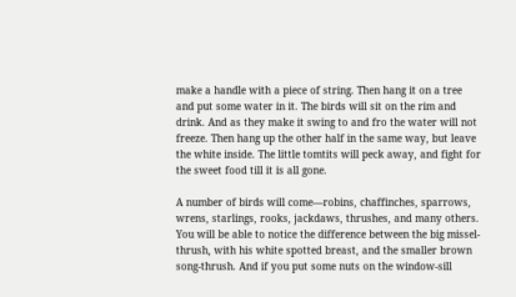make a handle with a piece of string. Then hang it on a tree and put some water in it. The birds will sit on the rim and drink. And as they make it swing to and fro the water will not freeze. Then hang up the other half in the same way, but leave the white inside. The little tomtits will peck away, and fight for the sweet food till it is all gone.

A number of birds will come—robins, chaffinches, sparrows, wrens, starlings, rooks, jackdaws, thrushes, and many others. You will be able to notice the difference between the big missel-thrush, with his white spotted breast, and the smaller brown song-thrush. And if you put some nuts on the window-sill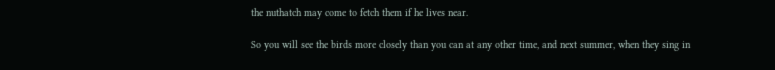the nuthatch may come to fetch them if he lives near.

So you will see the birds more closely than you can at any other time, and next summer, when they sing in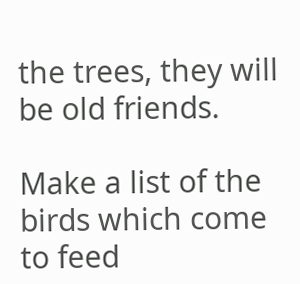the trees, they will be old friends.

Make a list of the birds which come to feed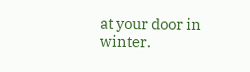at your door in winter.